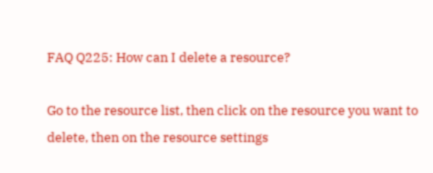FAQ Q225: How can I delete a resource?

Go to the resource list, then click on the resource you want to delete, then on the resource settings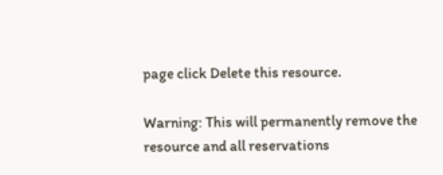page click Delete this resource.

Warning: This will permanently remove the resource and all reservations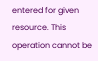entered for given resource. This operation cannot be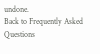undone.
Back to Frequently Asked Questions